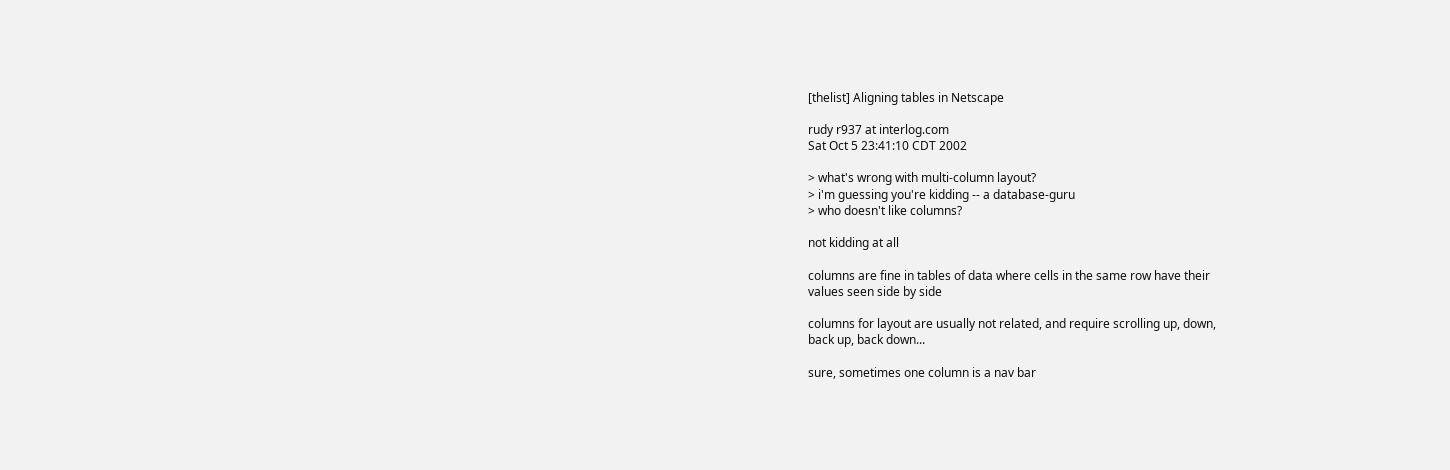[thelist] Aligning tables in Netscape

rudy r937 at interlog.com
Sat Oct 5 23:41:10 CDT 2002

> what's wrong with multi-column layout?
> i'm guessing you're kidding -- a database-guru
> who doesn't like columns?

not kidding at all

columns are fine in tables of data where cells in the same row have their
values seen side by side

columns for layout are usually not related, and require scrolling up, down,
back up, back down...

sure, sometimes one column is a nav bar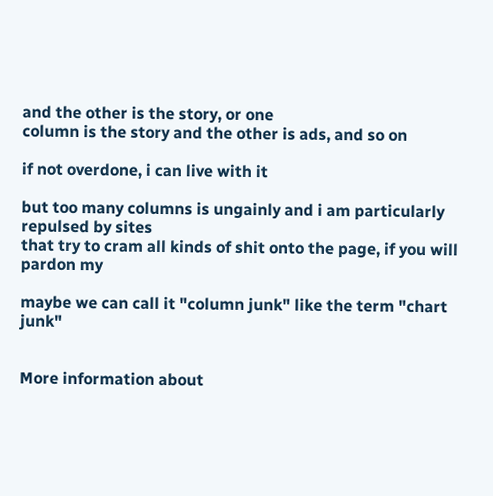and the other is the story, or one
column is the story and the other is ads, and so on

if not overdone, i can live with it

but too many columns is ungainly and i am particularly repulsed by sites
that try to cram all kinds of shit onto the page, if you will pardon my

maybe we can call it "column junk" like the term "chart junk"


More information about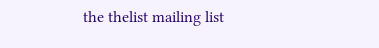the thelist mailing list